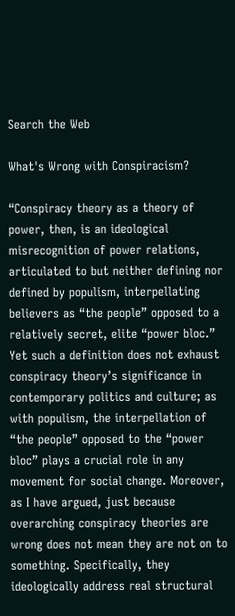Search the Web

What's Wrong with Conspiracism?

“Conspiracy theory as a theory of power, then, is an ideological misrecognition of power relations, articulated to but neither defining nor defined by populism, interpellating believers as “the people” opposed to a relatively secret, elite “power bloc.” Yet such a definition does not exhaust conspiracy theory’s significance in contemporary politics and culture; as with populism, the interpellation of “the people” opposed to the “power bloc” plays a crucial role in any movement for social change. Moreover, as I have argued, just because overarching conspiracy theories are wrong does not mean they are not on to something. Specifically, they ideologically address real structural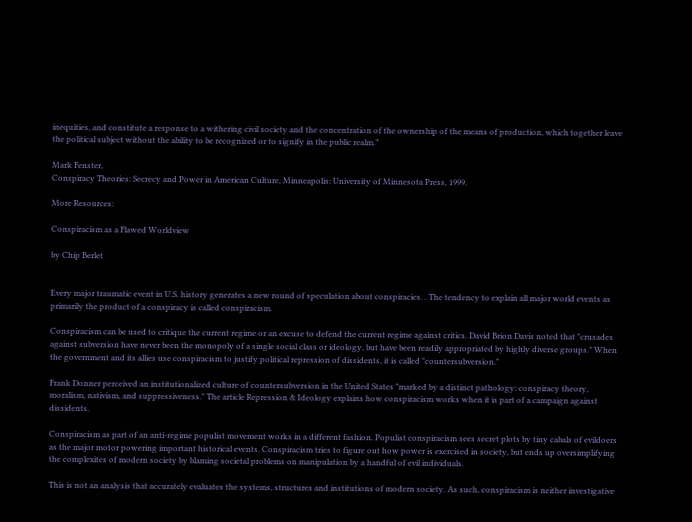inequities, and constitute a response to a withering civil society and the concentration of the ownership of the means of production, which together leave the political subject without the ability to be recognized or to signify in the public realm.”

Mark Fenster,
Conspiracy Theories: Secrecy and Power in American Culture, Minneapolis: University of Minnesota Press, 1999.

More Resources:

Conspiracism as a Flawed Worldview

by Chip Berlet


Every major traumatic event in U.S. history generates a new round of speculation about conspiracies. . The tendency to explain all major world events as primarily the product of a conspiracy is called conspiracism.

Conspiracism can be used to critique the current regime or an excuse to defend the current regime against critics. David Brion Davis noted that "crusades against subversion have never been the monopoly of a single social class or ideology, but have been readily appropriated by highly diverse groups." When the government and its allies use conspiracism to justify political repression of dissidents, it is called "countersubversion."

Frank Donner perceived an institutionalized culture of countersubversion in the United States "marked by a distinct pathology: conspiracy theory, moralism, nativism, and suppressiveness." The article Repression & Ideology explains how conspiracism works when it is part of a campaign against dissidents.

Conspiracism as part of an anti-regime populist movement works in a different fashion. Populist conspiracism sees secret plots by tiny cabals of evildoers as the major motor powering important historical events. Conspiracism tries to figure out how power is exercised in society, but ends up oversimplifying the complexites of modern society by blaming societal problems on manipulation by a handful of evil individuals.

This is not an analysis that accurately evaluates the systems, structures and institutions of modern society. As such, conspiracism is neither investigative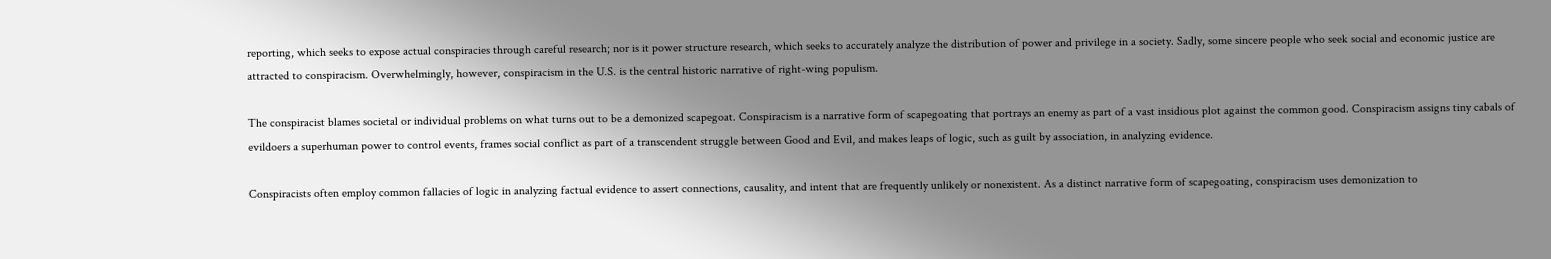reporting, which seeks to expose actual conspiracies through careful research; nor is it power structure research, which seeks to accurately analyze the distribution of power and privilege in a society. Sadly, some sincere people who seek social and economic justice are attracted to conspiracism. Overwhelmingly, however, conspiracism in the U.S. is the central historic narrative of right-wing populism.

The conspiracist blames societal or individual problems on what turns out to be a demonized scapegoat. Conspiracism is a narrative form of scapegoating that portrays an enemy as part of a vast insidious plot against the common good. Conspiracism assigns tiny cabals of evildoers a superhuman power to control events, frames social conflict as part of a transcendent struggle between Good and Evil, and makes leaps of logic, such as guilt by association, in analyzing evidence.

Conspiracists often employ common fallacies of logic in analyzing factual evidence to assert connections, causality, and intent that are frequently unlikely or nonexistent. As a distinct narrative form of scapegoating, conspiracism uses demonization to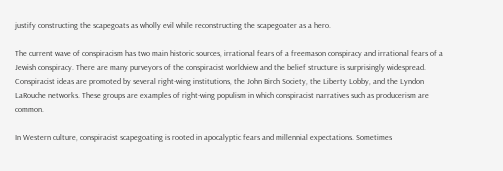justify constructing the scapegoats as wholly evil while reconstructing the scapegoater as a hero.

The current wave of conspiracism has two main historic sources, irrational fears of a freemason conspiracy and irrational fears of a Jewish conspiracy. There are many purveyors of the conspiracist worldview and the belief structure is surprisingly widespread. Conspiracist ideas are promoted by several right-wing institutions, the John Birch Society, the Liberty Lobby, and the Lyndon LaRouche networks. These groups are examples of right-wing populism in which conspiracist narratives such as producerism are common.

In Western culture, conspiracist scapegoating is rooted in apocalyptic fears and millennial expectations. Sometimes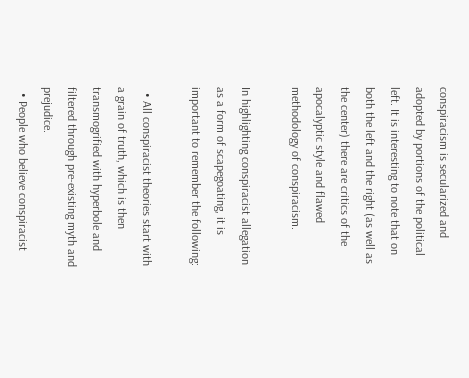conspiracism is secularized and adopted by portions of the political left. It is interesting to note that on both the left and the right (as well as the center) there are critics of the apocalyptic style and flawed methodology of conspiracism.

In highlighting conspiracist allegation as a form of scapegoating, it is important to remember the following:

  • All conspiracist theories start with a grain of truth, which is then transmogrified with hyperbole and filtered through pre-existing myth and prejudice.
  • People who believe conspiracist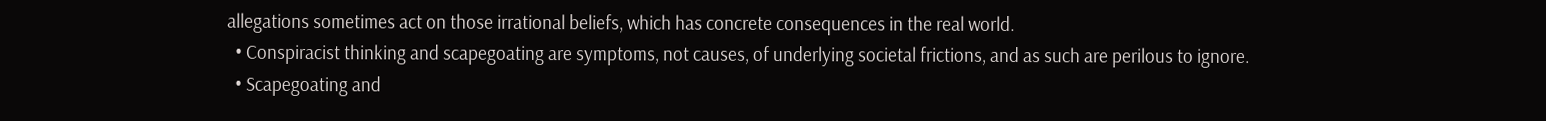allegations sometimes act on those irrational beliefs, which has concrete consequences in the real world.
  • Conspiracist thinking and scapegoating are symptoms, not causes, of underlying societal frictions, and as such are perilous to ignore.
  • Scapegoating and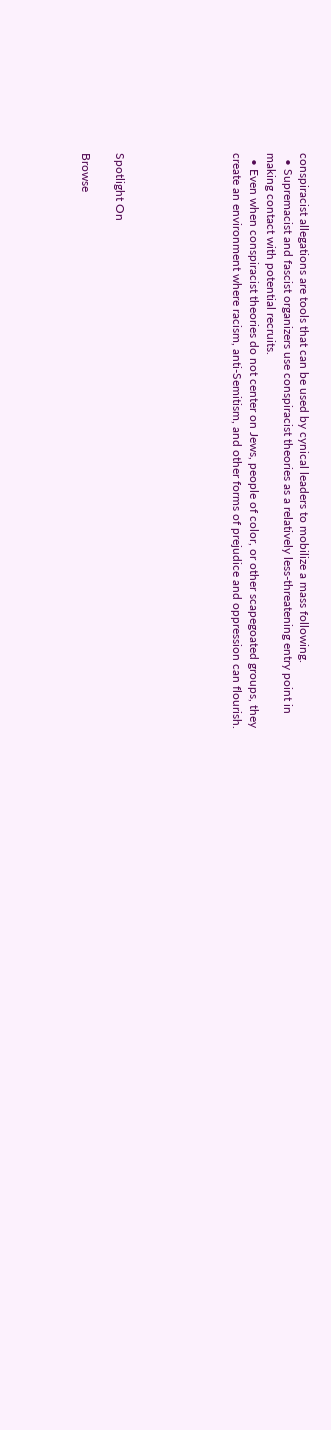conspiracist allegations are tools that can be used by cynical leaders to mobilize a mass following.
  • Supremacist and fascist organizers use conspiracist theories as a relatively less-threatening entry point in making contact with potential recruits.
  • Even when conspiracist theories do not center on Jews, people of color, or other scapegoated groups, they create an environment where racism, anti-Semitism, and other forms of prejudice and oppression can flourish.






Spotlight On

Browse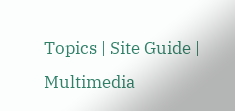Topics | Site Guide | Multimedia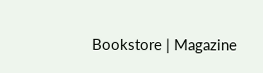Bookstore | Magazine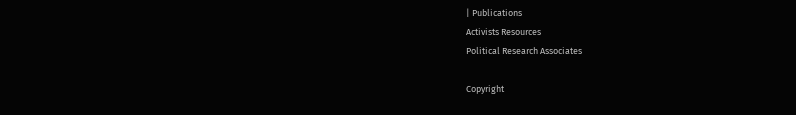| Publications
Activists Resources
Political Research Associates

Copyright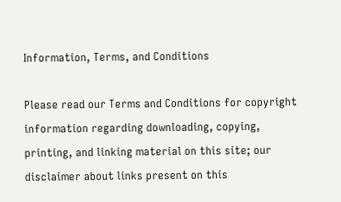Information, Terms, and Conditions

Please read our Terms and Conditions for copyright information regarding downloading, copying, printing, and linking material on this site; our disclaimer about links present on this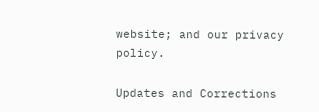website; and our privacy policy.

Updates and Corrections